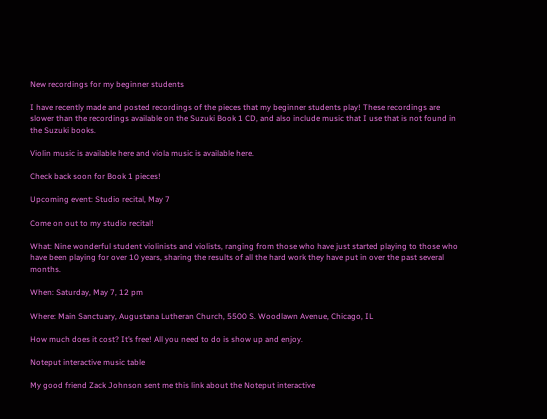New recordings for my beginner students

I have recently made and posted recordings of the pieces that my beginner students play! These recordings are slower than the recordings available on the Suzuki Book 1 CD, and also include music that I use that is not found in the Suzuki books.

Violin music is available here and viola music is available here.

Check back soon for Book 1 pieces!

Upcoming event: Studio recital, May 7

Come on out to my studio recital!

What: Nine wonderful student violinists and violists, ranging from those who have just started playing to those who have been playing for over 10 years, sharing the results of all the hard work they have put in over the past several months.

When: Saturday, May 7, 12 pm

Where: Main Sanctuary, Augustana Lutheran Church, 5500 S. Woodlawn Avenue, Chicago, IL

How much does it cost? It’s free! All you need to do is show up and enjoy.

Noteput interactive music table

My good friend Zack Johnson sent me this link about the Noteput interactive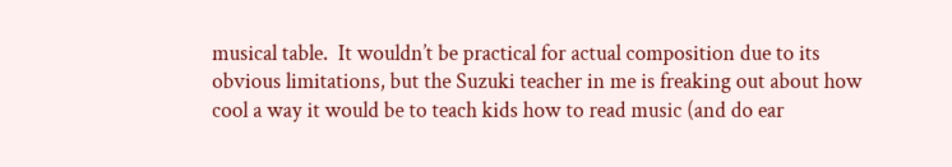musical table.  It wouldn’t be practical for actual composition due to its obvious limitations, but the Suzuki teacher in me is freaking out about how cool a way it would be to teach kids how to read music (and do ear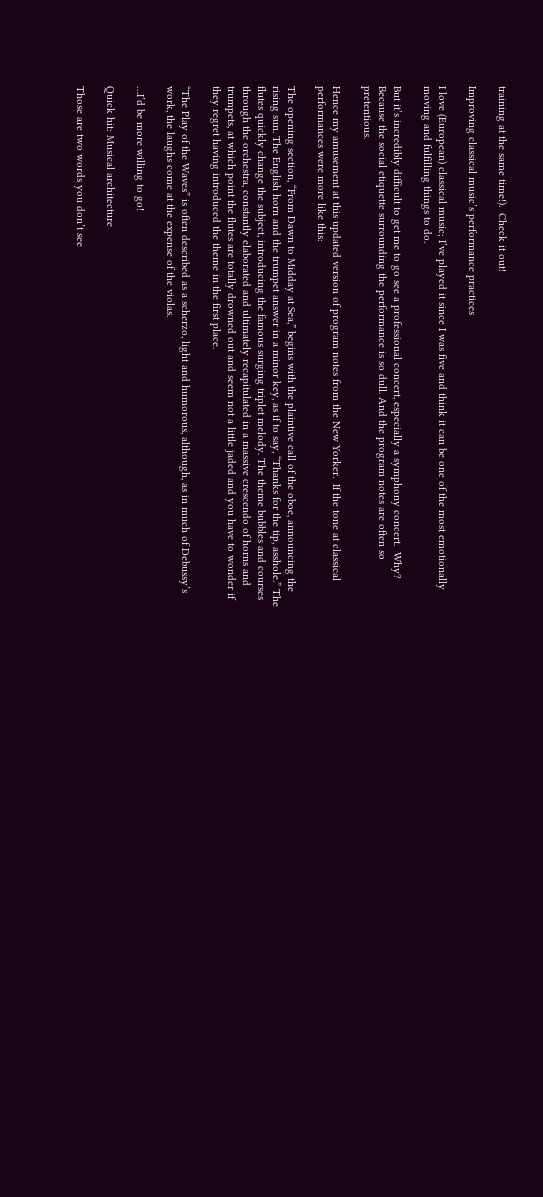training at the same time!).  Check it out!

Improving classical music’s performance practices

I love (European) classical music; I’ve played it since I was five and think it can be one of the most emotionally moving and fulfilling things to do.

But it’s incredibly difficult to get me to go see a professional concert, especially a symphony concert.  Why?  Because the social etiquette surrounding the performance is so dull. And the program notes are often so pretentious.

Hence my amusement at this updated version of program notes from the New Yorker.  If the tone at classical performances were more like this:

The opening section, “From Dawn to Midday at Sea,” begins with the plaintive call of the oboe, announcing the rising sun. The English horn and the trumpet answer in a minor key, as if to say, “Thanks for the tip, asshole.” The flutes quickly change the subject, introducing the famous surging triplet melody. The theme bubbles and courses through the orchestra, constantly elaborated and ultimately recapitulated in a massive crescendo of horns and trumpets, at which point the flutes are totally drowned out and seem not a little jaded and you have to wonder if they regret having introduced the theme in the first place.

“The Play of the Waves” is often described as a scherzo, light and humorous, although, as in much of Debussy’s work, the laughs come at the expense of the violas.

…I’d be more willing to go!

Quick hit: Musical architecture

Those are two words you don’t see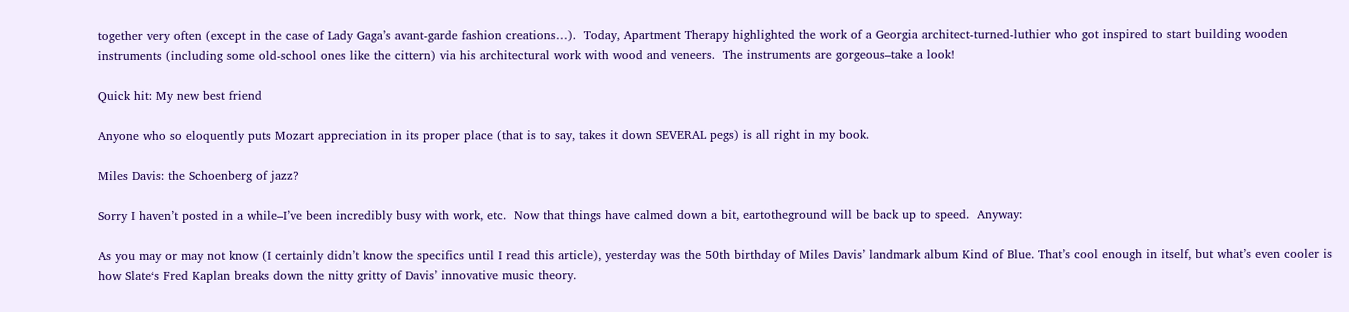together very often (except in the case of Lady Gaga’s avant-garde fashion creations…).  Today, Apartment Therapy highlighted the work of a Georgia architect-turned-luthier who got inspired to start building wooden instruments (including some old-school ones like the cittern) via his architectural work with wood and veneers.  The instruments are gorgeous–take a look!

Quick hit: My new best friend

Anyone who so eloquently puts Mozart appreciation in its proper place (that is to say, takes it down SEVERAL pegs) is all right in my book.

Miles Davis: the Schoenberg of jazz?

Sorry I haven’t posted in a while–I’ve been incredibly busy with work, etc.  Now that things have calmed down a bit, eartotheground will be back up to speed.  Anyway:

As you may or may not know (I certainly didn’t know the specifics until I read this article), yesterday was the 50th birthday of Miles Davis’ landmark album Kind of Blue. That’s cool enough in itself, but what’s even cooler is how Slate‘s Fred Kaplan breaks down the nitty gritty of Davis’ innovative music theory.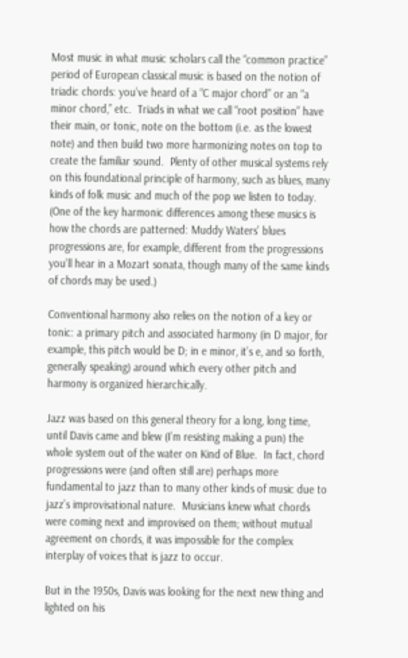Most music in what music scholars call the “common practice” period of European classical music is based on the notion of triadic chords: you’ve heard of a “C major chord” or an “a minor chord,” etc.  Triads in what we call “root position” have their main, or tonic, note on the bottom (i.e. as the lowest note) and then build two more harmonizing notes on top to create the familiar sound.  Plenty of other musical systems rely on this foundational principle of harmony, such as blues, many kinds of folk music and much of the pop we listen to today.  (One of the key harmonic differences among these musics is how the chords are patterned: Muddy Waters’ blues progressions are, for example, different from the progressions you’ll hear in a Mozart sonata, though many of the same kinds of chords may be used.)

Conventional harmony also relies on the notion of a key or tonic: a primary pitch and associated harmony (in D major, for example, this pitch would be D; in e minor, it’s e, and so forth, generally speaking) around which every other pitch and harmony is organized hierarchically.

Jazz was based on this general theory for a long, long time, until Davis came and blew (I’m resisting making a pun) the whole system out of the water on Kind of Blue.  In fact, chord progressions were (and often still are) perhaps more fundamental to jazz than to many other kinds of music due to jazz’s improvisational nature.  Musicians knew what chords were coming next and improvised on them; without mutual agreement on chords, it was impossible for the complex interplay of voices that is jazz to occur.

But in the 1950s, Davis was looking for the next new thing and lighted on his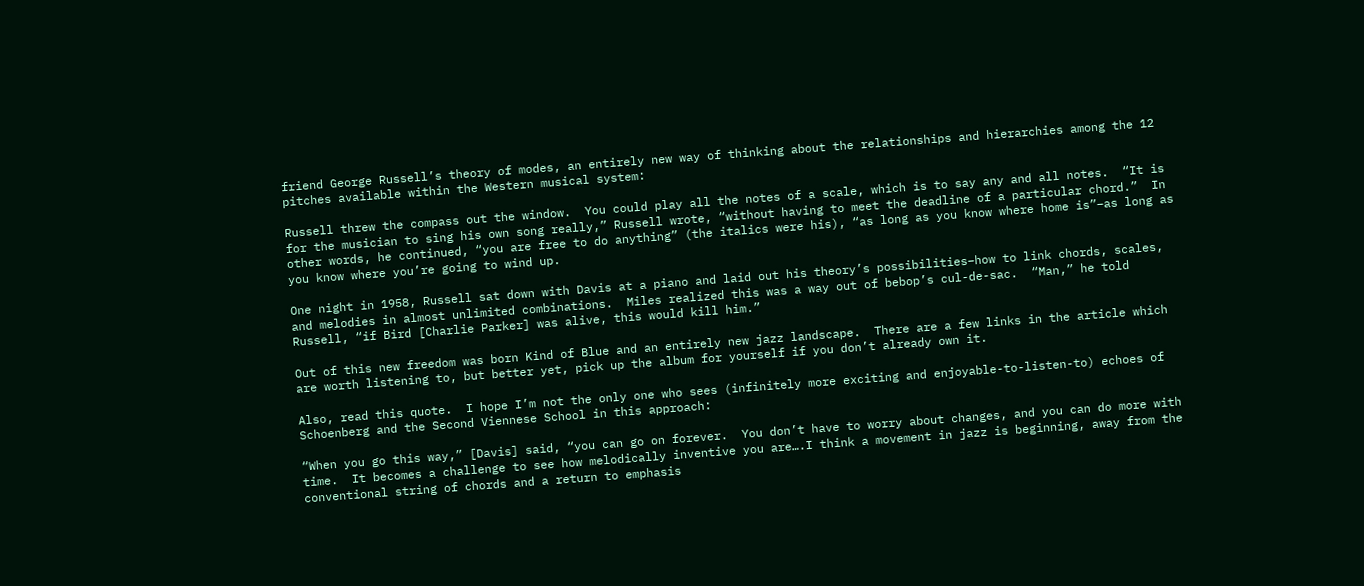friend George Russell’s theory of modes, an entirely new way of thinking about the relationships and hierarchies among the 12 pitches available within the Western musical system:

Russell threw the compass out the window.  You could play all the notes of a scale, which is to say any and all notes.  “It is for the musician to sing his own song really,” Russell wrote, “without having to meet the deadline of a particular chord.”  In other words, he continued, “you are free to do anything” (the italics were his), “as long as you know where home is”–as long as you know where you’re going to wind up.

One night in 1958, Russell sat down with Davis at a piano and laid out his theory’s possibilities–how to link chords, scales, and melodies in almost unlimited combinations.  Miles realized this was a way out of bebop’s cul-de-sac.  “Man,” he told Russell, “if Bird [Charlie Parker] was alive, this would kill him.”

Out of this new freedom was born Kind of Blue and an entirely new jazz landscape.  There are a few links in the article which are worth listening to, but better yet, pick up the album for yourself if you don’t already own it.

Also, read this quote.  I hope I’m not the only one who sees (infinitely more exciting and enjoyable-to-listen-to) echoes of Schoenberg and the Second Viennese School in this approach:

“When you go this way,” [Davis] said, “you can go on forever.  You don’t have to worry about changes, and you can do more with time.  It becomes a challenge to see how melodically inventive you are….I think a movement in jazz is beginning, away from the conventional string of chords and a return to emphasis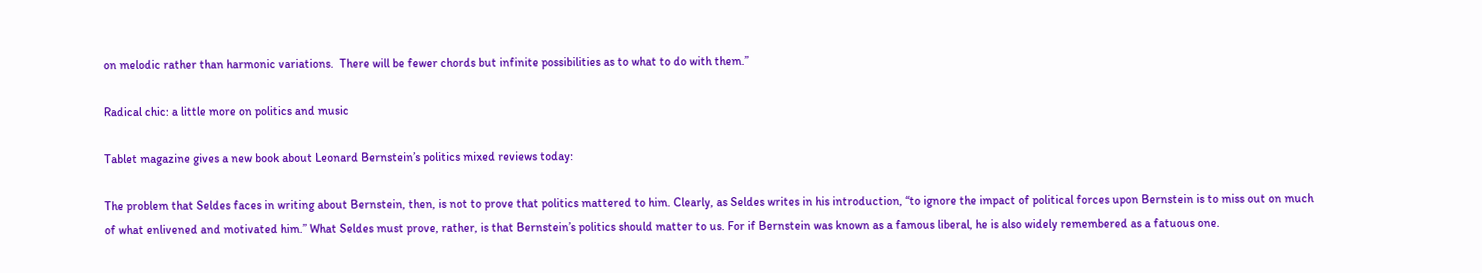on melodic rather than harmonic variations.  There will be fewer chords but infinite possibilities as to what to do with them.”

Radical chic: a little more on politics and music

Tablet magazine gives a new book about Leonard Bernstein’s politics mixed reviews today:

The problem that Seldes faces in writing about Bernstein, then, is not to prove that politics mattered to him. Clearly, as Seldes writes in his introduction, “to ignore the impact of political forces upon Bernstein is to miss out on much of what enlivened and motivated him.” What Seldes must prove, rather, is that Bernstein’s politics should matter to us. For if Bernstein was known as a famous liberal, he is also widely remembered as a fatuous one.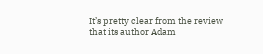It’s pretty clear from the review that its author Adam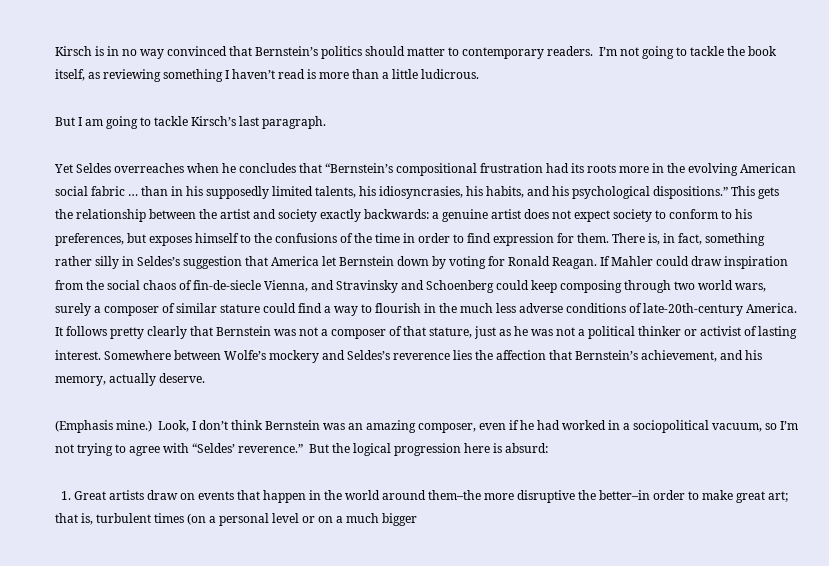Kirsch is in no way convinced that Bernstein’s politics should matter to contemporary readers.  I’m not going to tackle the book itself, as reviewing something I haven’t read is more than a little ludicrous.

But I am going to tackle Kirsch’s last paragraph.

Yet Seldes overreaches when he concludes that “Bernstein’s compositional frustration had its roots more in the evolving American social fabric … than in his supposedly limited talents, his idiosyncrasies, his habits, and his psychological dispositions.” This gets the relationship between the artist and society exactly backwards: a genuine artist does not expect society to conform to his preferences, but exposes himself to the confusions of the time in order to find expression for them. There is, in fact, something rather silly in Seldes’s suggestion that America let Bernstein down by voting for Ronald Reagan. If Mahler could draw inspiration from the social chaos of fin-de-siecle Vienna, and Stravinsky and Schoenberg could keep composing through two world wars, surely a composer of similar stature could find a way to flourish in the much less adverse conditions of late-20th-century America. It follows pretty clearly that Bernstein was not a composer of that stature, just as he was not a political thinker or activist of lasting interest. Somewhere between Wolfe’s mockery and Seldes’s reverence lies the affection that Bernstein’s achievement, and his memory, actually deserve.

(Emphasis mine.)  Look, I don’t think Bernstein was an amazing composer, even if he had worked in a sociopolitical vacuum, so I’m not trying to agree with “Seldes’ reverence.”  But the logical progression here is absurd:

  1. Great artists draw on events that happen in the world around them–the more disruptive the better–in order to make great art; that is, turbulent times (on a personal level or on a much bigger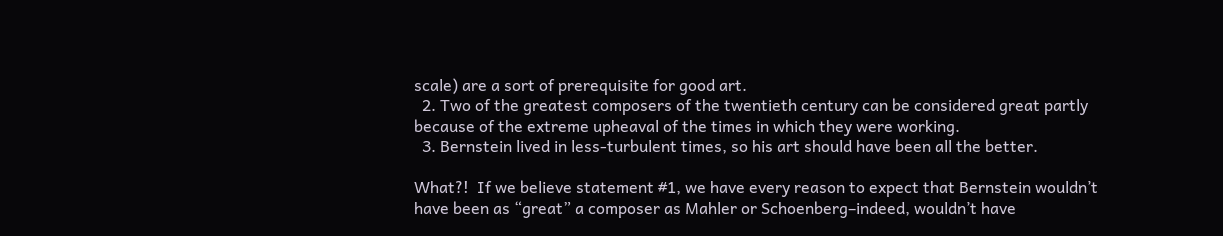scale) are a sort of prerequisite for good art.
  2. Two of the greatest composers of the twentieth century can be considered great partly because of the extreme upheaval of the times in which they were working.
  3. Bernstein lived in less-turbulent times, so his art should have been all the better.

What?!  If we believe statement #1, we have every reason to expect that Bernstein wouldn’t have been as “great” a composer as Mahler or Schoenberg–indeed, wouldn’t have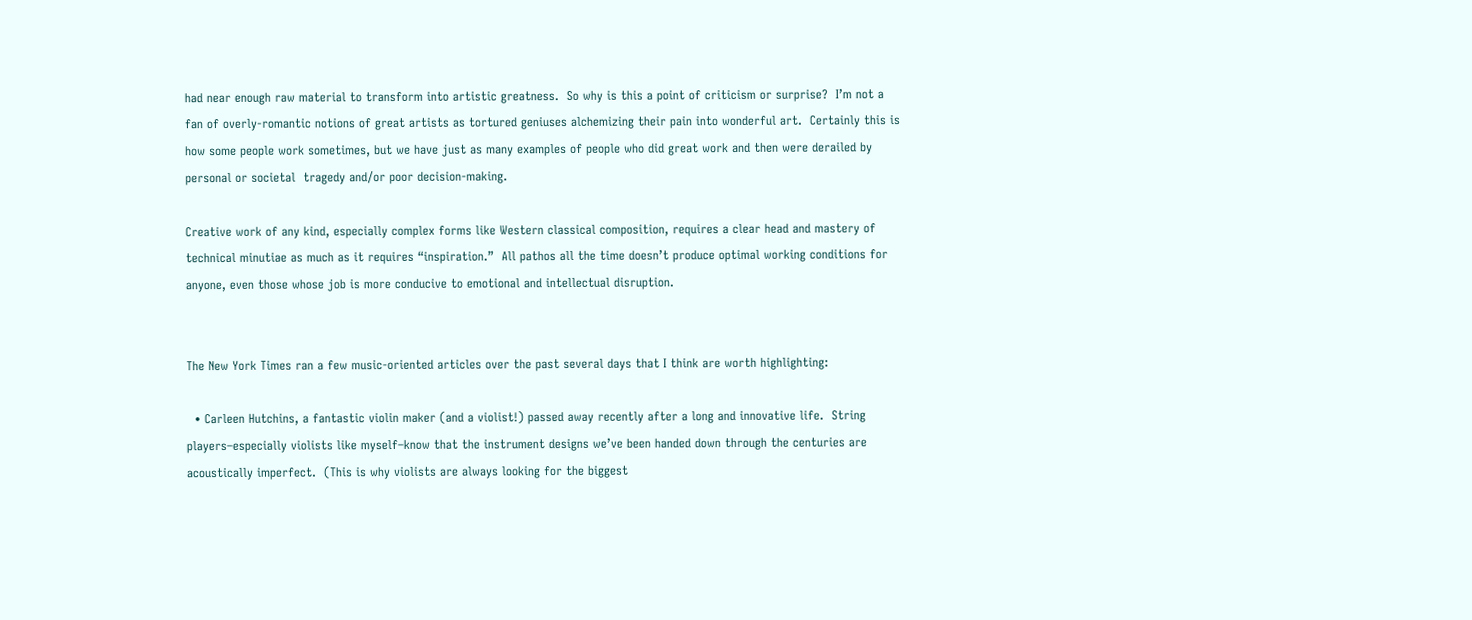had near enough raw material to transform into artistic greatness.  So why is this a point of criticism or surprise?  I’m not a fan of overly-romantic notions of great artists as tortured geniuses alchemizing their pain into wonderful art.  Certainly this is how some people work sometimes, but we have just as many examples of people who did great work and then were derailed by personal or societal  tragedy and/or poor decision-making.

Creative work of any kind, especially complex forms like Western classical composition, requires a clear head and mastery of technical minutiae as much as it requires “inspiration.”  All pathos all the time doesn’t produce optimal working conditions for anyone, even those whose job is more conducive to emotional and intellectual disruption.


The New York Times ran a few music-oriented articles over the past several days that I think are worth highlighting:

  • Carleen Hutchins, a fantastic violin maker (and a violist!) passed away recently after a long and innovative life.  String players–especially violists like myself–know that the instrument designs we’ve been handed down through the centuries are acoustically imperfect.  (This is why violists are always looking for the biggest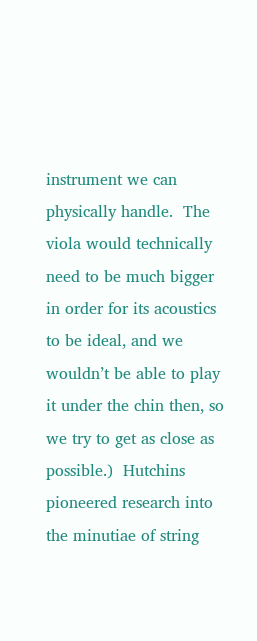instrument we can physically handle.  The viola would technically need to be much bigger in order for its acoustics to be ideal, and we wouldn’t be able to play it under the chin then, so we try to get as close as possible.)  Hutchins pioneered research into the minutiae of string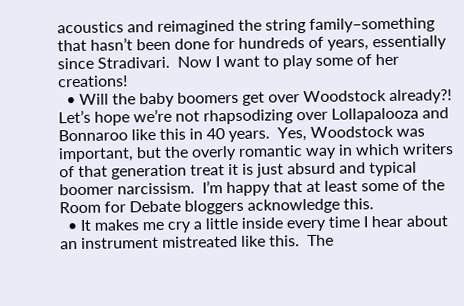acoustics and reimagined the string family–something that hasn’t been done for hundreds of years, essentially since Stradivari.  Now I want to play some of her creations!
  • Will the baby boomers get over Woodstock already?!  Let’s hope we’re not rhapsodizing over Lollapalooza and Bonnaroo like this in 40 years.  Yes, Woodstock was important, but the overly romantic way in which writers of that generation treat it is just absurd and typical boomer narcissism.  I’m happy that at least some of the Room for Debate bloggers acknowledge this.
  • It makes me cry a little inside every time I hear about an instrument mistreated like this.  The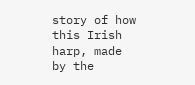story of how this Irish harp, made by the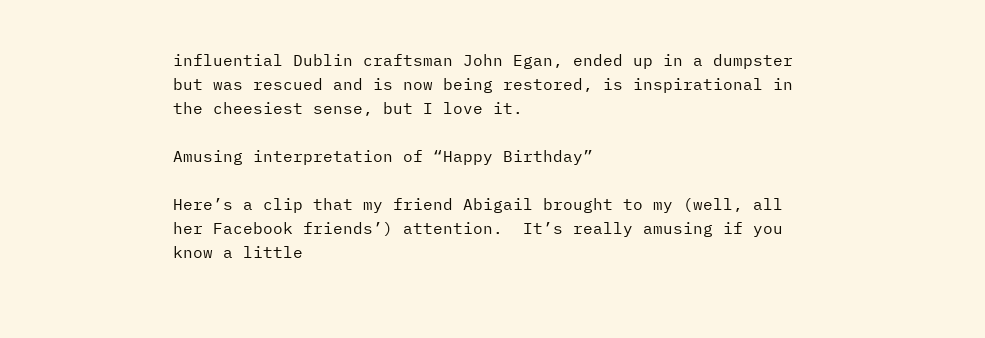influential Dublin craftsman John Egan, ended up in a dumpster but was rescued and is now being restored, is inspirational in the cheesiest sense, but I love it.

Amusing interpretation of “Happy Birthday”

Here’s a clip that my friend Abigail brought to my (well, all her Facebook friends’) attention.  It’s really amusing if you know a little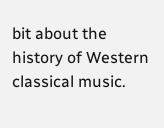bit about the history of Western classical music.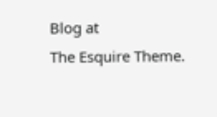Blog at
The Esquire Theme.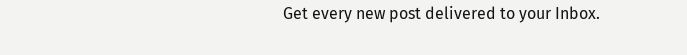Get every new post delivered to your Inbox.